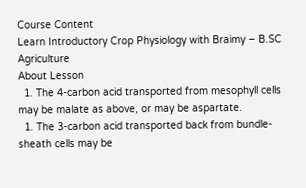Course Content
Learn Introductory Crop Physiology with Braimy – B.SC Agriculture
About Lesson
  1. The 4-carbon acid transported from mesophyll cells may be malate as above, or may be aspartate.
  1. The 3-carbon acid transported back from bundle-sheath cells may be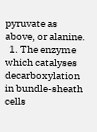pyruvate as above, or alanine.
  1. The enzyme which catalyses decarboxylation in bundle-sheath cells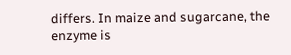differs. In maize and sugarcane, the enzyme is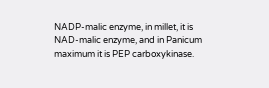NADP-malic enzyme, in millet, it is NAD-malic enzyme, and in Panicum maximum it is PEP carboxykinase.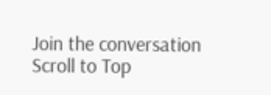Join the conversation
Scroll to Top